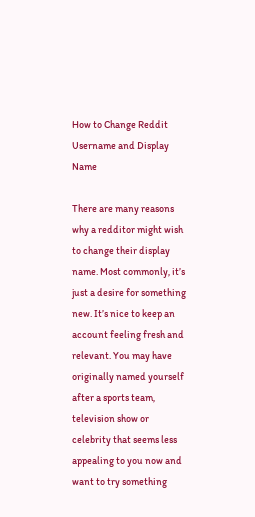How to Change Reddit Username and Display Name

There are many reasons why a redditor might wish to change their display name. Most commonly, it’s just a desire for something new. It’s nice to keep an account feeling fresh and relevant. You may have originally named yourself after a sports team, television show or celebrity that seems less appealing to you now and want to try something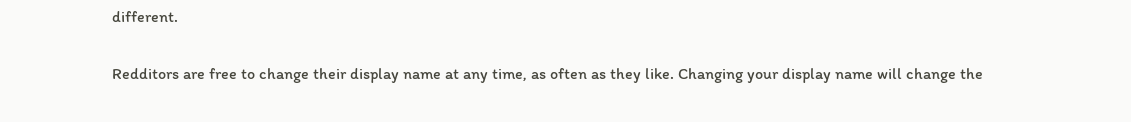different.

Redditors are free to change their display name at any time, as often as they like. Changing your display name will change the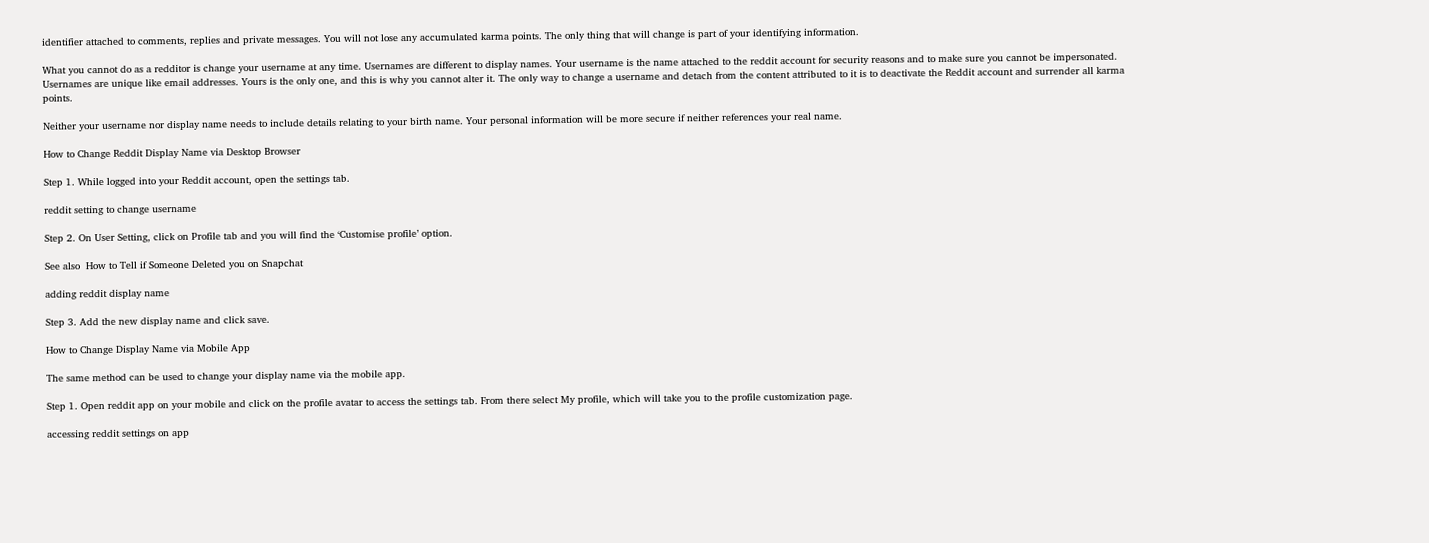identifier attached to comments, replies and private messages. You will not lose any accumulated karma points. The only thing that will change is part of your identifying information.

What you cannot do as a redditor is change your username at any time. Usernames are different to display names. Your username is the name attached to the reddit account for security reasons and to make sure you cannot be impersonated. Usernames are unique like email addresses. Yours is the only one, and this is why you cannot alter it. The only way to change a username and detach from the content attributed to it is to deactivate the Reddit account and surrender all karma points.

Neither your username nor display name needs to include details relating to your birth name. Your personal information will be more secure if neither references your real name.

How to Change Reddit Display Name via Desktop Browser

Step 1. While logged into your Reddit account, open the settings tab.

reddit setting to change username

Step 2. On User Setting, click on Profile tab and you will find the ‘Customise profile’ option.

See also  How to Tell if Someone Deleted you on Snapchat

adding reddit display name

Step 3. Add the new display name and click save.

How to Change Display Name via Mobile App

The same method can be used to change your display name via the mobile app.

Step 1. Open reddit app on your mobile and click on the profile avatar to access the settings tab. From there select My profile, which will take you to the profile customization page.

accessing reddit settings on app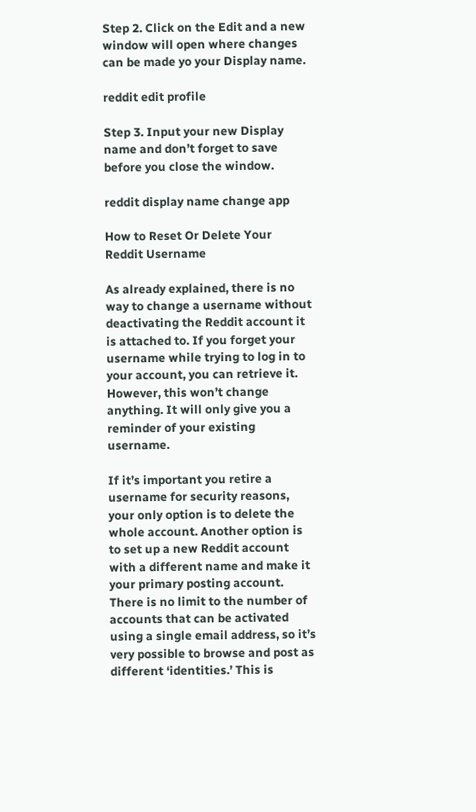Step 2. Click on the Edit and a new window will open where changes can be made yo your Display name.

reddit edit profile

Step 3. Input your new Display name and don’t forget to save before you close the window.

reddit display name change app

How to Reset Or Delete Your Reddit Username

As already explained, there is no way to change a username without deactivating the Reddit account it is attached to. If you forget your username while trying to log in to your account, you can retrieve it. However, this won’t change anything. It will only give you a reminder of your existing username.

If it’s important you retire a username for security reasons, your only option is to delete the whole account. Another option is to set up a new Reddit account with a different name and make it your primary posting account. There is no limit to the number of accounts that can be activated using a single email address, so it’s very possible to browse and post as different ‘identities.’ This is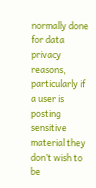normally done for data privacy reasons, particularly if a user is posting sensitive material they don’t wish to be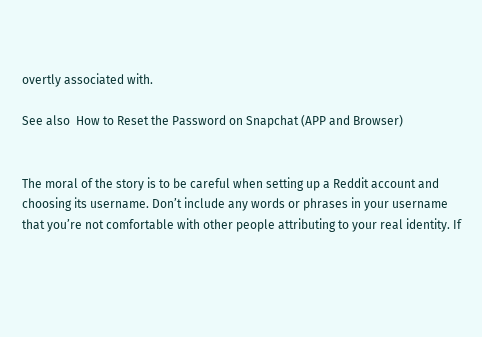overtly associated with.

See also  How to Reset the Password on Snapchat (APP and Browser)


The moral of the story is to be careful when setting up a Reddit account and choosing its username. Don’t include any words or phrases in your username that you’re not comfortable with other people attributing to your real identity. If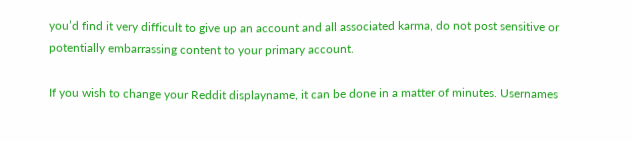you’d find it very difficult to give up an account and all associated karma, do not post sensitive or potentially embarrassing content to your primary account.

If you wish to change your Reddit displayname, it can be done in a matter of minutes. Usernames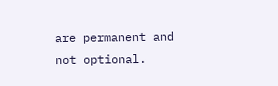are permanent and not optional.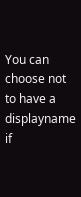You can choose not to have a displayname if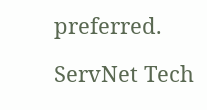preferred.

ServNet Tech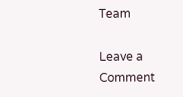Team

Leave a Comment